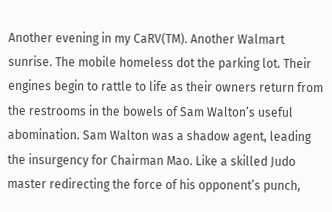Another evening in my CaRV(TM). Another Walmart sunrise. The mobile homeless dot the parking lot. Their engines begin to rattle to life as their owners return from the restrooms in the bowels of Sam Walton’s useful abomination. Sam Walton was a shadow agent, leading the insurgency for Chairman Mao. Like a skilled Judo master redirecting the force of his opponent’s punch,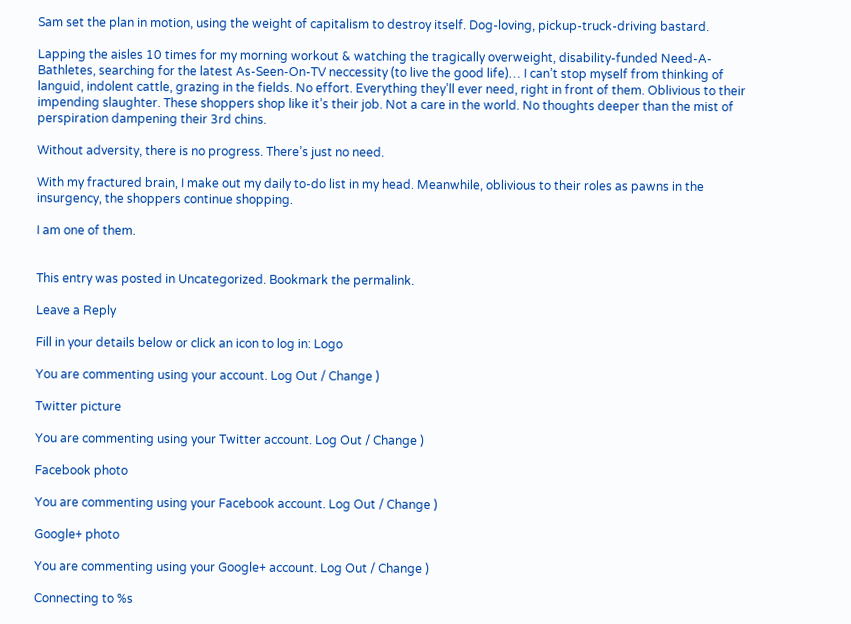Sam set the plan in motion, using the weight of capitalism to destroy itself. Dog-loving, pickup-truck-driving bastard.

Lapping the aisles 10 times for my morning workout & watching the tragically overweight, disability-funded Need-A-Bathletes, searching for the latest As-Seen-On-TV neccessity (to live the good life)… I can’t stop myself from thinking of languid, indolent cattle, grazing in the fields. No effort. Everything they’ll ever need, right in front of them. Oblivious to their impending slaughter. These shoppers shop like it’s their job. Not a care in the world. No thoughts deeper than the mist of perspiration dampening their 3rd chins.

Without adversity, there is no progress. There’s just no need.

With my fractured brain, I make out my daily to-do list in my head. Meanwhile, oblivious to their roles as pawns in the insurgency, the shoppers continue shopping.

I am one of them.


This entry was posted in Uncategorized. Bookmark the permalink.

Leave a Reply

Fill in your details below or click an icon to log in: Logo

You are commenting using your account. Log Out / Change )

Twitter picture

You are commenting using your Twitter account. Log Out / Change )

Facebook photo

You are commenting using your Facebook account. Log Out / Change )

Google+ photo

You are commenting using your Google+ account. Log Out / Change )

Connecting to %s